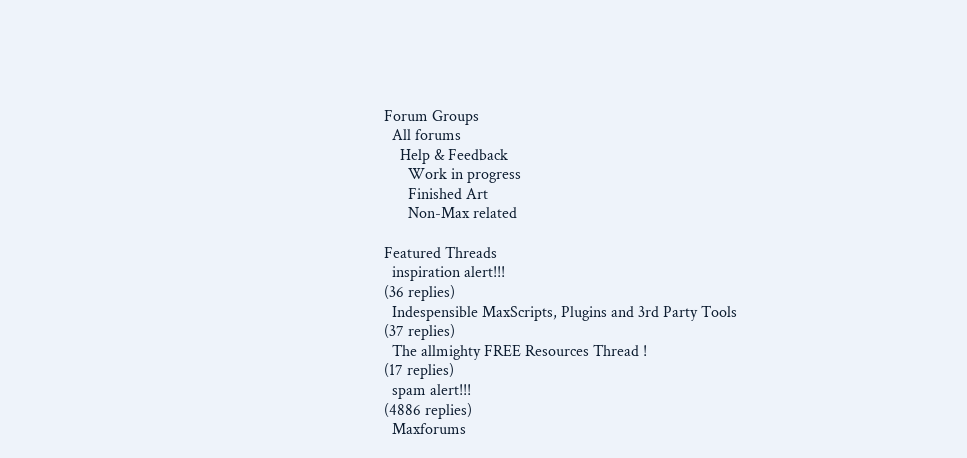Forum Groups
  All forums
    Help & Feedback
      Work in progress
      Finished Art
      Non-Max related

Featured Threads
  inspiration alert!!!
(36 replies)
  Indespensible MaxScripts, Plugins and 3rd Party Tools
(37 replies)
  The allmighty FREE Resources Thread !
(17 replies)
  spam alert!!!
(4886 replies)
  Maxforums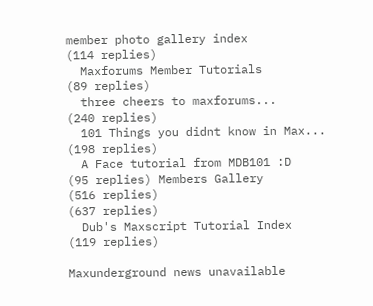member photo gallery index
(114 replies)
  Maxforums Member Tutorials
(89 replies)
  three cheers to maxforums...
(240 replies)
  101 Things you didnt know in Max...
(198 replies)
  A Face tutorial from MDB101 :D
(95 replies) Members Gallery
(516 replies)
(637 replies)
  Dub's Maxscript Tutorial Index
(119 replies)

Maxunderground news unavailable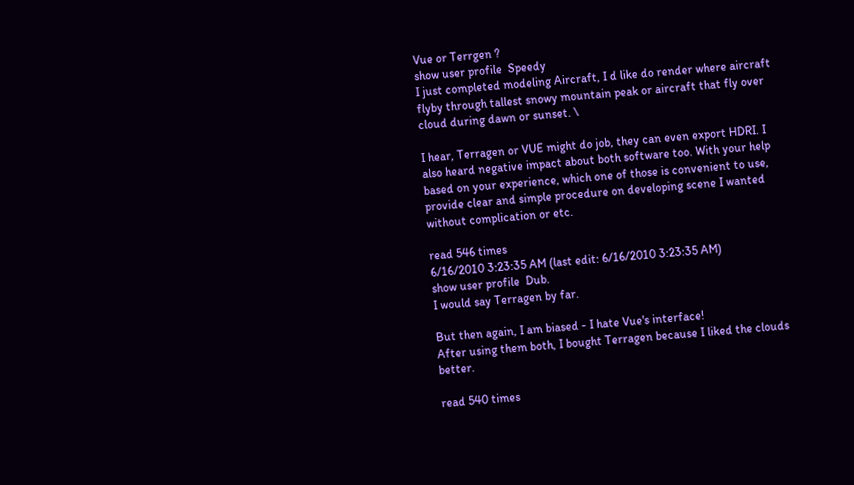Vue or Terrgen ?
show user profile  Speedy
I just completed modeling Aircraft, I d like do render where aircraft flyby through tallest snowy mountain peak or aircraft that fly over cloud during dawn or sunset. \

I hear, Terragen or VUE might do job, they can even export HDRI. I also heard negative impact about both software too. With your help based on your experience, which one of those is convenient to use, provide clear and simple procedure on developing scene I wanted without complication or etc.

read 546 times
6/16/2010 3:23:35 AM (last edit: 6/16/2010 3:23:35 AM)
show user profile  Dub.
I would say Terragen by far.

But then again, I am biased - I hate Vue's interface!
After using them both, I bought Terragen because I liked the clouds better.

read 540 times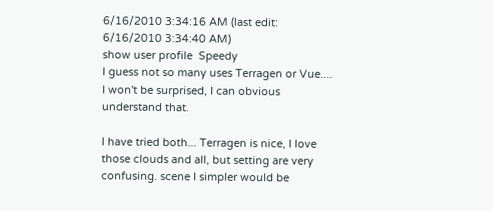6/16/2010 3:34:16 AM (last edit: 6/16/2010 3:34:40 AM)
show user profile  Speedy
I guess not so many uses Terragen or Vue.... I won't be surprised, I can obvious understand that.

I have tried both... Terragen is nice, I love those clouds and all, but setting are very confusing. scene I simpler would be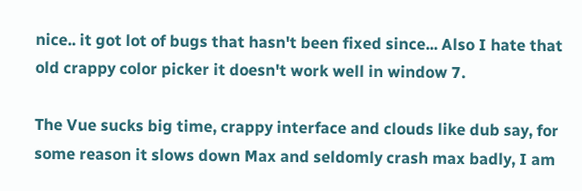nice.. it got lot of bugs that hasn't been fixed since... Also I hate that old crappy color picker it doesn't work well in window 7.

The Vue sucks big time, crappy interface and clouds like dub say, for some reason it slows down Max and seldomly crash max badly, I am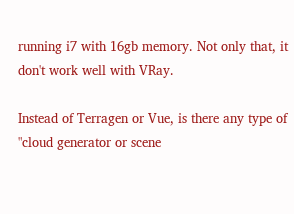running i7 with 16gb memory. Not only that, it don't work well with VRay.

Instead of Terragen or Vue, is there any type of "cloud generator or scene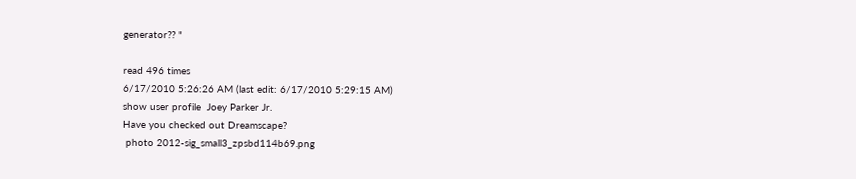generator?? "

read 496 times
6/17/2010 5:26:26 AM (last edit: 6/17/2010 5:29:15 AM)
show user profile  Joey Parker Jr.
Have you checked out Dreamscape?
 photo 2012-sig_small3_zpsbd114b69.png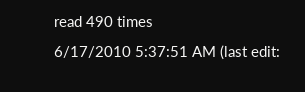read 490 times
6/17/2010 5:37:51 AM (last edit: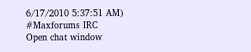6/17/2010 5:37:51 AM)
#Maxforums IRC
Open chat window